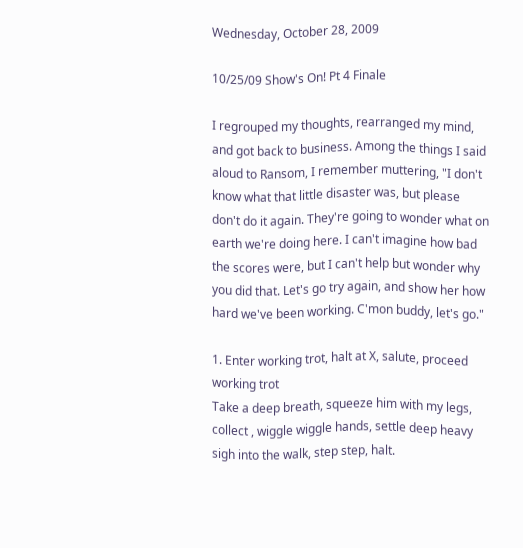Wednesday, October 28, 2009

10/25/09 Show's On! Pt 4 Finale

I regrouped my thoughts, rearranged my mind, and got back to business. Among the things I said aloud to Ransom, I remember muttering, "I don't know what that little disaster was, but please don't do it again. They're going to wonder what on earth we're doing here. I can't imagine how bad the scores were, but I can't help but wonder why you did that. Let's go try again, and show her how hard we've been working. C'mon buddy, let's go."

1. Enter working trot, halt at X, salute, proceed working trot
Take a deep breath, squeeze him with my legs, collect , wiggle wiggle hands, settle deep heavy sigh into the walk, step step, halt.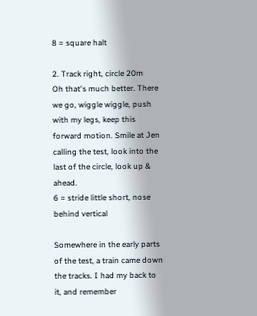8 = square halt

2. Track right, circle 20m
Oh that's much better. There we go, wiggle wiggle, push with my legs, keep this forward motion. Smile at Jen calling the test, look into the last of the circle, look up & ahead.
6 = stride little short, nose behind vertical

Somewhere in the early parts of the test, a train came down the tracks. I had my back to it, and remember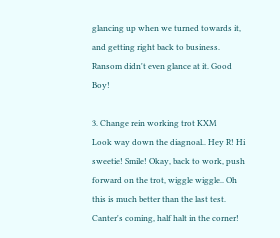glancing up when we turned towards it, and getting right back to business. Ransom didn't even glance at it. Good Boy!

3. Change rein working trot KXM
Look way down the diagnoal.. Hey R! Hi sweetie! Smile! Okay, back to work, push forward on the trot, wiggle wiggle.. Oh this is much better than the last test. Canter's coming, half halt in the corner!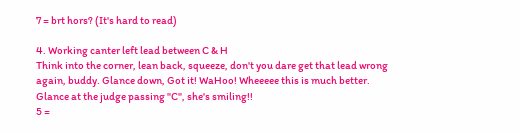7 = brt hors? (It's hard to read)

4. Working canter left lead between C & H
Think into the corner, lean back, squeeze, don't you dare get that lead wrong again, buddy. Glance down, Got it! WaHoo! Wheeeee this is much better. Glance at the judge passing "C", she's smiling!!
5 =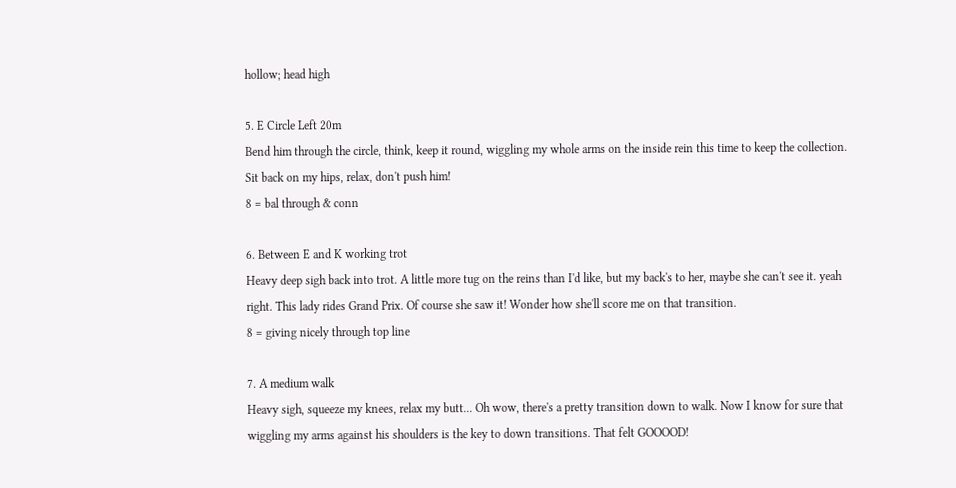hollow; head high

5. E Circle Left 20m
Bend him through the circle, think, keep it round, wiggling my whole arms on the inside rein this time to keep the collection. Sit back on my hips, relax, don't push him!
8 = bal through & conn

6. Between E and K working trot
Heavy deep sigh back into trot. A little more tug on the reins than I'd like, but my back's to her, maybe she can't see it. yeah right. This lady rides Grand Prix. Of course she saw it! Wonder how she'll score me on that transition.
8 = giving nicely through top line

7. A medium walk
Heavy sigh, squeeze my knees, relax my butt... Oh wow, there's a pretty transition down to walk. Now I know for sure that wiggling my arms against his shoulders is the key to down transitions. That felt GOOOOD!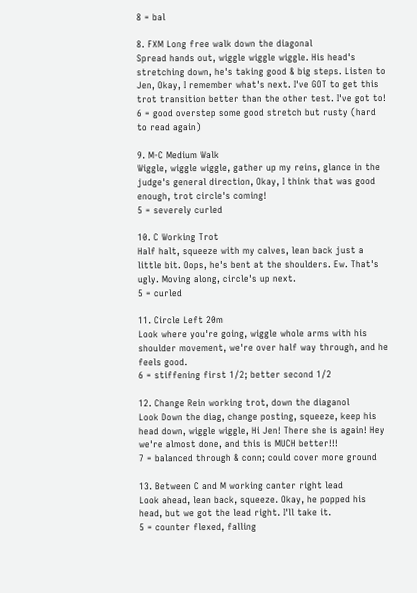8 = bal

8. FXM Long free walk down the diagonal
Spread hands out, wiggle wiggle wiggle. His head's stretching down, he's taking good & big steps. Listen to Jen, Okay, I remember what's next. I've GOT to get this trot transition better than the other test. I've got to!
6 = good overstep some good stretch but rusty (hard to read again)

9. M-C Medium Walk
Wiggle, wiggle wiggle, gather up my reins, glance in the judge's general direction, Okay, I think that was good enough, trot circle's coming!
5 = severely curled

10. C Working Trot
Half halt, squeeze with my calves, lean back just a little bit. Oops, he's bent at the shoulders. Ew. That's ugly. Moving along, circle's up next.
5 = curled

11. Circle Left 20m
Look where you're going, wiggle whole arms with his shoulder movement, we're over half way through, and he feels good.
6 = stiffening first 1/2; better second 1/2

12. Change Rein working trot, down the diaganol
Look Down the diag, change posting, squeeze, keep his head down, wiggle wiggle, Hi Jen! There she is again! Hey we're almost done, and this is MUCH better!!!
7 = balanced through & conn; could cover more ground

13. Between C and M working canter right lead
Look ahead, lean back, squeeze. Okay, he popped his head, but we got the lead right. I'll take it.
5 = counter flexed, falling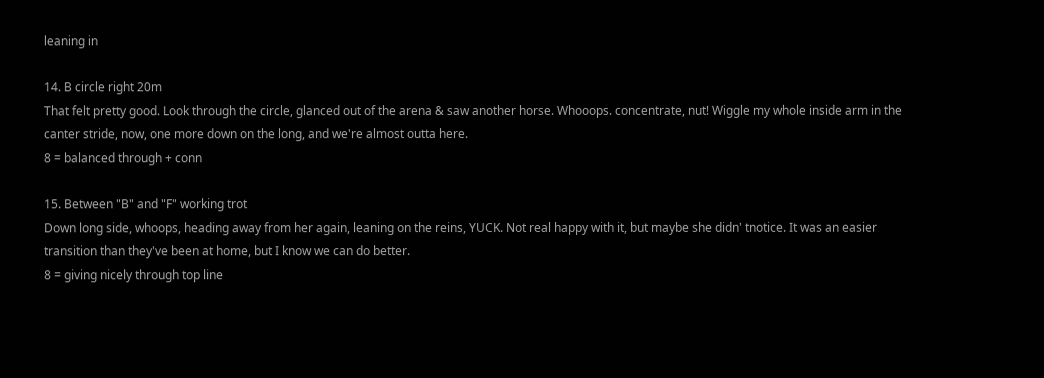leaning in

14. B circle right 20m
That felt pretty good. Look through the circle, glanced out of the arena & saw another horse. Whooops. concentrate, nut! Wiggle my whole inside arm in the canter stride, now, one more down on the long, and we're almost outta here.
8 = balanced through + conn

15. Between "B" and "F" working trot
Down long side, whoops, heading away from her again, leaning on the reins, YUCK. Not real happy with it, but maybe she didn' tnotice. It was an easier transition than they've been at home, but I know we can do better.
8 = giving nicely through top line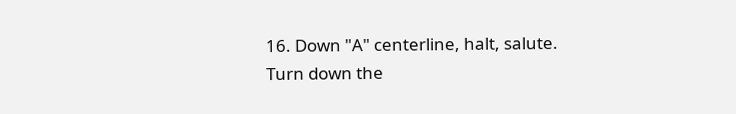16. Down "A" centerline, halt, salute.
Turn down the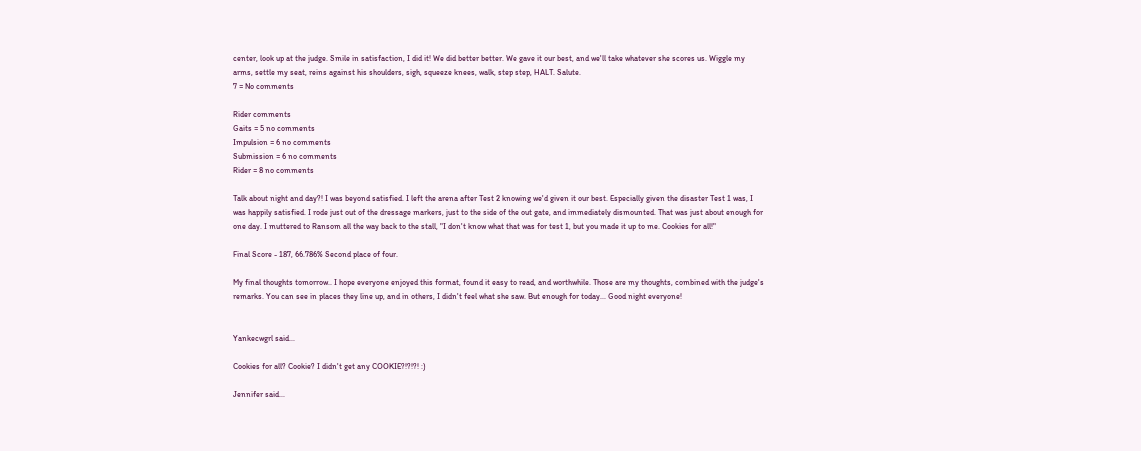center, look up at the judge. Smile in satisfaction, I did it! We did better better. We gave it our best, and we'll take whatever she scores us. Wiggle my arms, settle my seat, reins against his shoulders, sigh, squeeze knees, walk, step step, HALT. Salute.
7 = No comments

Rider comments
Gaits = 5 no comments
Impulsion = 6 no comments
Submission = 6 no comments
Rider = 8 no comments

Talk about night and day?! I was beyond satisfied. I left the arena after Test 2 knowing we'd given it our best. Especially given the disaster Test 1 was, I was happily satisfied. I rode just out of the dressage markers, just to the side of the out gate, and immediately dismounted. That was just about enough for one day. I muttered to Ransom all the way back to the stall, "I don't know what that was for test 1, but you made it up to me. Cookies for all!"

Final Score - 187, 66.786% Second place of four.

My final thoughts tomorrow.. I hope everyone enjoyed this format, found it easy to read, and worthwhile. Those are my thoughts, combined with the judge's remarks. You can see in places they line up, and in others, I didn't feel what she saw. But enough for today... Good night everyone!


Yankecwgrl said...

Cookies for all? Cookie? I didn't get any COOKIE?!?!?! :)

Jennifer said...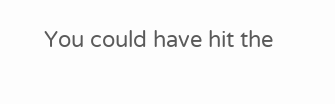You could have hit the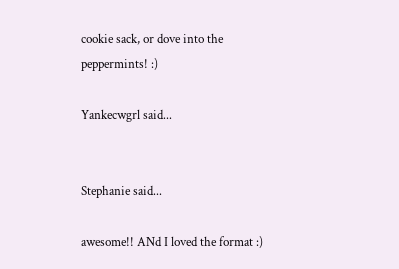cookie sack, or dove into the peppermints! :)

Yankecwgrl said...


Stephanie said...

awesome!! ANd I loved the format :)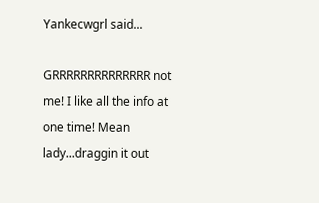Yankecwgrl said...

GRRRRRRRRRRRRRR not me! I like all the info at one time! Mean lady...draggin it out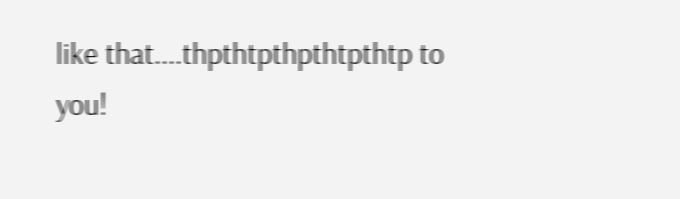like that....thpthtpthpthtpthtp to you!